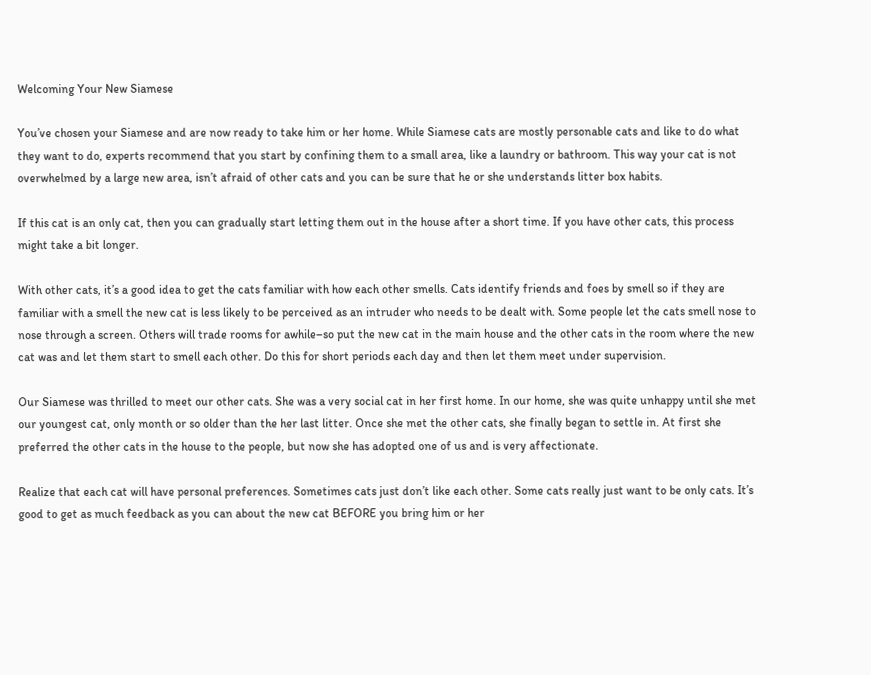Welcoming Your New Siamese

You’ve chosen your Siamese and are now ready to take him or her home. While Siamese cats are mostly personable cats and like to do what they want to do, experts recommend that you start by confining them to a small area, like a laundry or bathroom. This way your cat is not overwhelmed by a large new area, isn’t afraid of other cats and you can be sure that he or she understands litter box habits.

If this cat is an only cat, then you can gradually start letting them out in the house after a short time. If you have other cats, this process might take a bit longer.

With other cats, it’s a good idea to get the cats familiar with how each other smells. Cats identify friends and foes by smell so if they are familiar with a smell the new cat is less likely to be perceived as an intruder who needs to be dealt with. Some people let the cats smell nose to nose through a screen. Others will trade rooms for awhile–so put the new cat in the main house and the other cats in the room where the new cat was and let them start to smell each other. Do this for short periods each day and then let them meet under supervision.

Our Siamese was thrilled to meet our other cats. She was a very social cat in her first home. In our home, she was quite unhappy until she met our youngest cat, only month or so older than the her last litter. Once she met the other cats, she finally began to settle in. At first she preferred the other cats in the house to the people, but now she has adopted one of us and is very affectionate.

Realize that each cat will have personal preferences. Sometimes cats just don’t like each other. Some cats really just want to be only cats. It’s good to get as much feedback as you can about the new cat BEFORE you bring him or her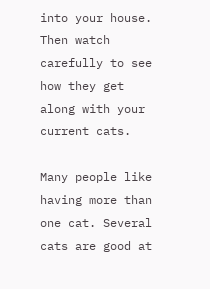into your house. Then watch carefully to see how they get along with your current cats.

Many people like having more than one cat. Several cats are good at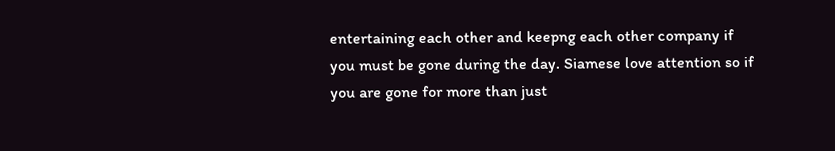entertaining each other and keepng each other company if you must be gone during the day. Siamese love attention so if you are gone for more than just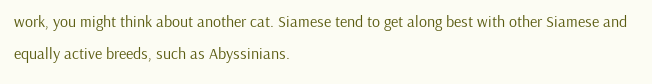work, you might think about another cat. Siamese tend to get along best with other Siamese and equally active breeds, such as Abyssinians.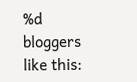%d bloggers like this: